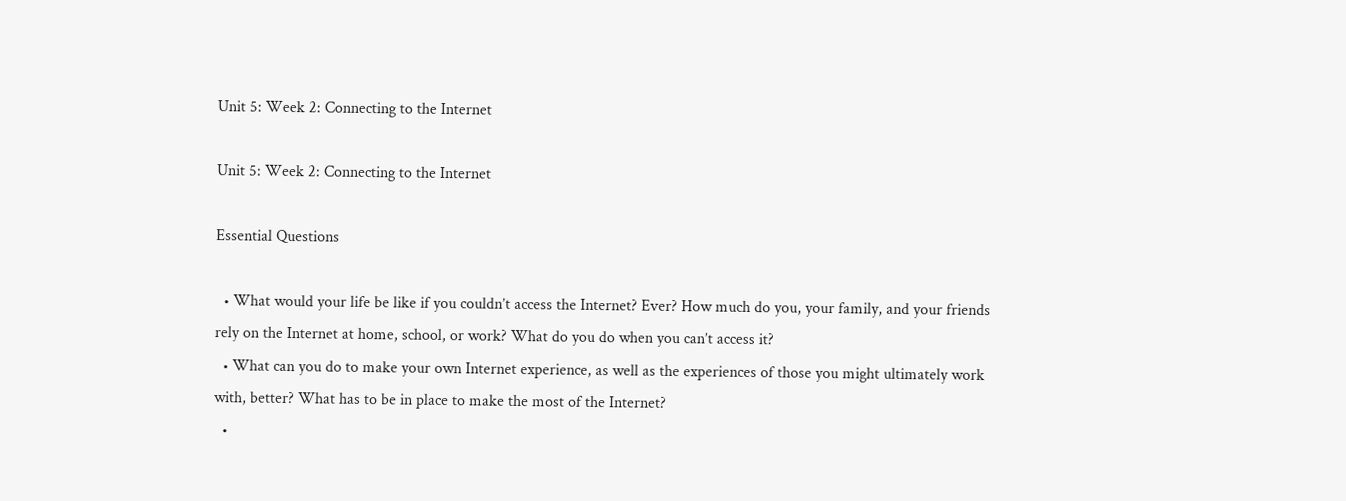Unit 5: Week 2: Connecting to the Internet

Unit 5: Week 2: Connecting to the Internet

Essential Questions

  • What would your life be like if you couldn’t access the Internet? Ever? How much do you, your family, and your friends rely on the Internet at home, school, or work? What do you do when you can’t access it?
  • What can you do to make your own Internet experience, as well as the experiences of those you might ultimately work with, better? What has to be in place to make the most of the Internet?
  •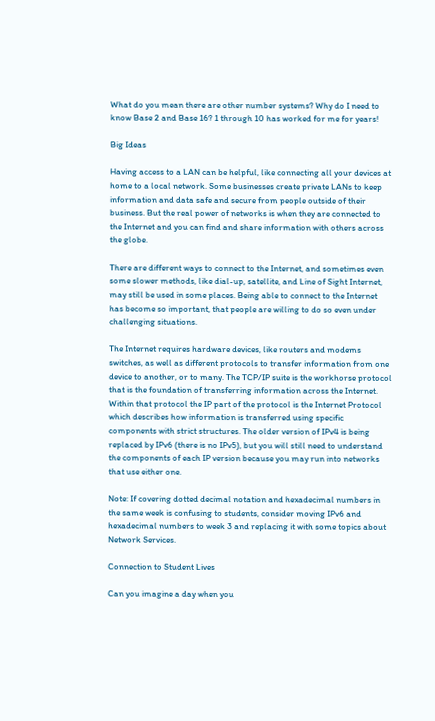What do you mean there are other number systems? Why do I need to know Base 2 and Base 16? 1 through 10 has worked for me for years!

Big Ideas

Having access to a LAN can be helpful, like connecting all your devices at home to a local network. Some businesses create private LANs to keep information and data safe and secure from people outside of their business. But the real power of networks is when they are connected to the Internet and you can find and share information with others across the globe.

There are different ways to connect to the Internet, and sometimes even some slower methods, like dial-up, satellite, and Line of Sight Internet, may still be used in some places. Being able to connect to the Internet has become so important, that people are willing to do so even under challenging situations.

The Internet requires hardware devices, like routers and modems switches, as well as different protocols to transfer information from one device to another, or to many. The TCP/IP suite is the workhorse protocol that is the foundation of transferring information across the Internet. Within that protocol the IP part of the protocol is the Internet Protocol which describes how information is transferred using specific components with strict structures. The older version of IPv4 is being replaced by IPv6 (there is no IPv5), but you will still need to understand the components of each IP version because you may run into networks that use either one.

Note: If covering dotted decimal notation and hexadecimal numbers in the same week is confusing to students, consider moving IPv6 and hexadecimal numbers to week 3 and replacing it with some topics about Network Services.

Connection to Student Lives

Can you imagine a day when you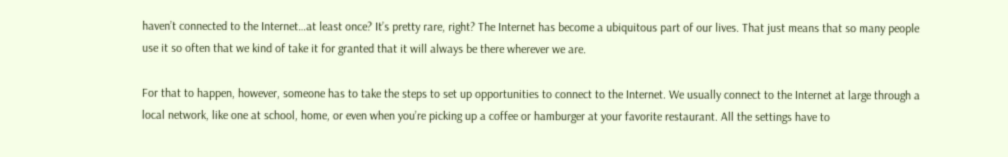haven’t connected to the Internet…at least once? It’s pretty rare, right? The Internet has become a ubiquitous part of our lives. That just means that so many people use it so often that we kind of take it for granted that it will always be there wherever we are.

For that to happen, however, someone has to take the steps to set up opportunities to connect to the Internet. We usually connect to the Internet at large through a local network, like one at school, home, or even when you’re picking up a coffee or hamburger at your favorite restaurant. All the settings have to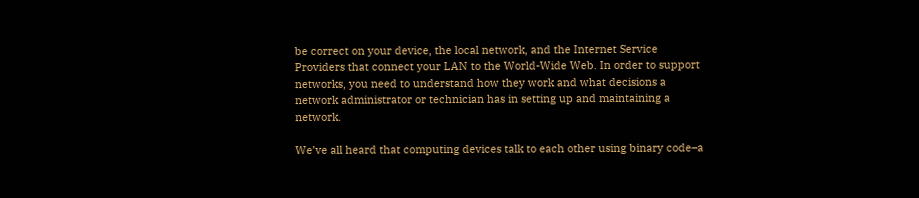be correct on your device, the local network, and the Internet Service Providers that connect your LAN to the World-Wide Web. In order to support networks, you need to understand how they work and what decisions a network administrator or technician has in setting up and maintaining a network.

We’ve all heard that computing devices talk to each other using binary code–a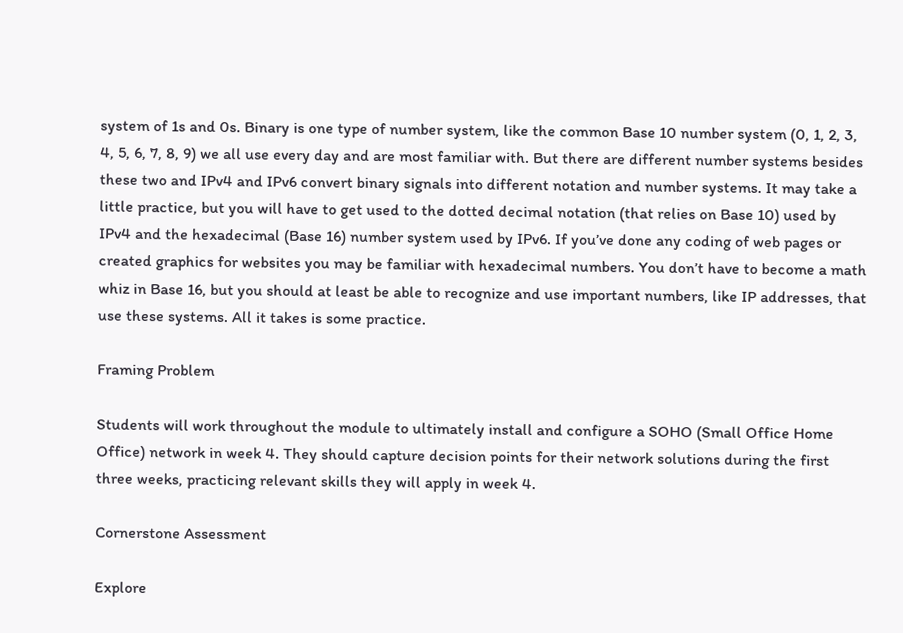system of 1s and 0s. Binary is one type of number system, like the common Base 10 number system (0, 1, 2, 3, 4, 5, 6, 7, 8, 9) we all use every day and are most familiar with. But there are different number systems besides these two and IPv4 and IPv6 convert binary signals into different notation and number systems. It may take a little practice, but you will have to get used to the dotted decimal notation (that relies on Base 10) used by IPv4 and the hexadecimal (Base 16) number system used by IPv6. If you’ve done any coding of web pages or created graphics for websites you may be familiar with hexadecimal numbers. You don’t have to become a math whiz in Base 16, but you should at least be able to recognize and use important numbers, like IP addresses, that use these systems. All it takes is some practice.

Framing Problem

Students will work throughout the module to ultimately install and configure a SOHO (Small Office Home Office) network in week 4. They should capture decision points for their network solutions during the first three weeks, practicing relevant skills they will apply in week 4.

Cornerstone Assessment

Explore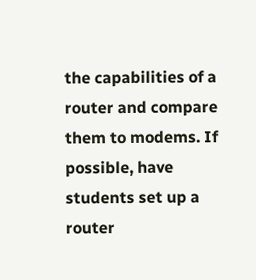the capabilities of a router and compare them to modems. If possible, have students set up a router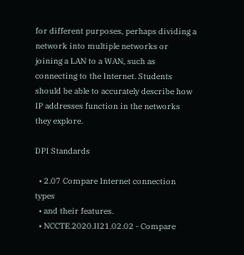for different purposes, perhaps dividing a network into multiple networks or joining a LAN to a WAN, such as connecting to the Internet. Students should be able to accurately describe how IP addresses function in the networks they explore.

DPI Standards

  • 2.07 Compare Internet connection types
  • and their features.
  • NCCTE.2020.II21.02.02 - Compare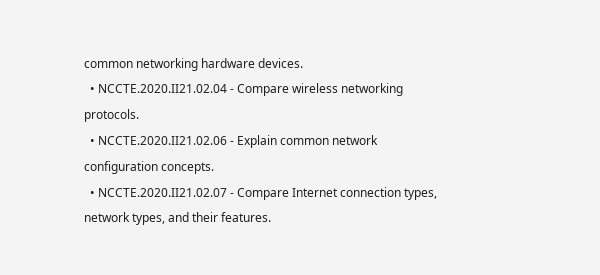common networking hardware devices.
  • NCCTE.2020.II21.02.04 - Compare wireless networking protocols.
  • NCCTE.2020.II21.02.06 - Explain common network configuration concepts.
  • NCCTE.2020.II21.02.07 - Compare Internet connection types, network types, and their features.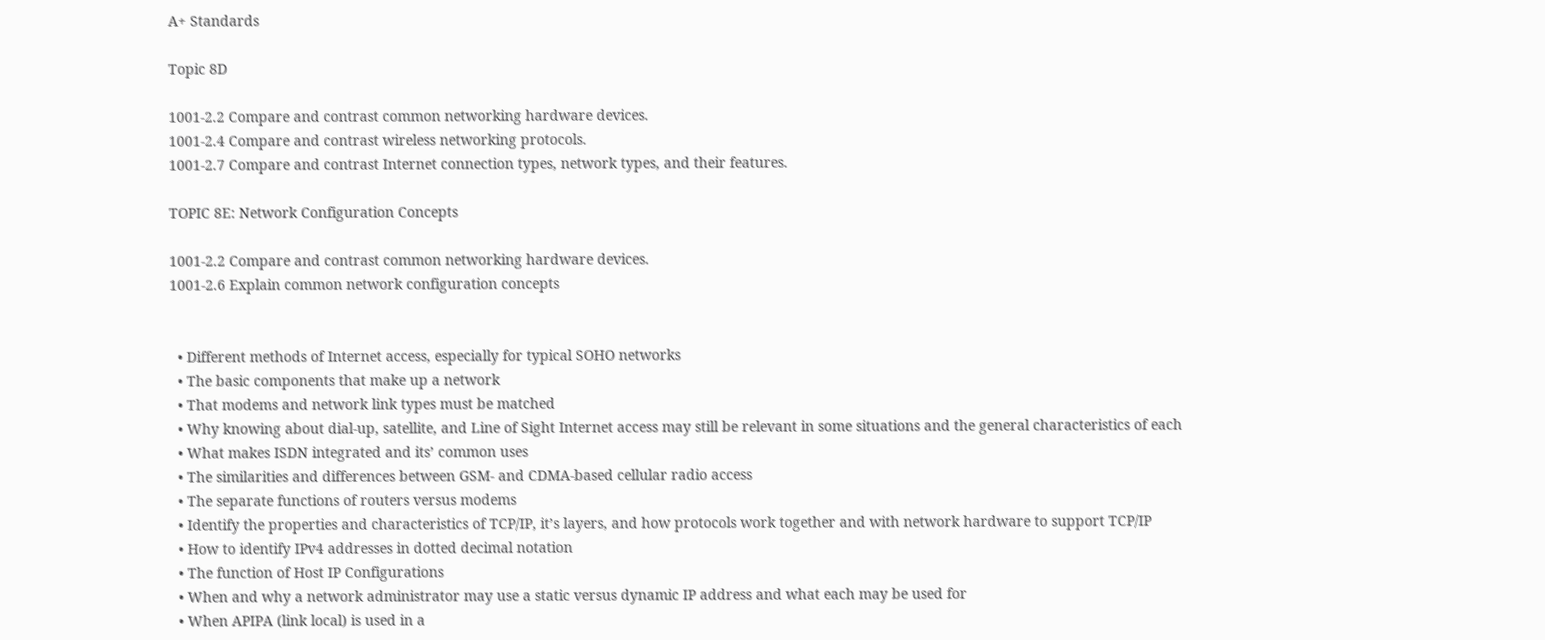A+ Standards

Topic 8D

1001-2.2 Compare and contrast common networking hardware devices.
1001-2.4 Compare and contrast wireless networking protocols.
1001-2.7 Compare and contrast Internet connection types, network types, and their features.

TOPIC 8E: Network Configuration Concepts

1001-2.2 Compare and contrast common networking hardware devices.
1001-2.6 Explain common network configuration concepts


  • Different methods of Internet access, especially for typical SOHO networks
  • The basic components that make up a network
  • That modems and network link types must be matched
  • Why knowing about dial-up, satellite, and Line of Sight Internet access may still be relevant in some situations and the general characteristics of each
  • What makes ISDN integrated and its’ common uses
  • The similarities and differences between GSM- and CDMA-based cellular radio access
  • The separate functions of routers versus modems
  • Identify the properties and characteristics of TCP/IP, it’s layers, and how protocols work together and with network hardware to support TCP/IP
  • How to identify IPv4 addresses in dotted decimal notation
  • The function of Host IP Configurations
  • When and why a network administrator may use a static versus dynamic IP address and what each may be used for
  • When APIPA (link local) is used in a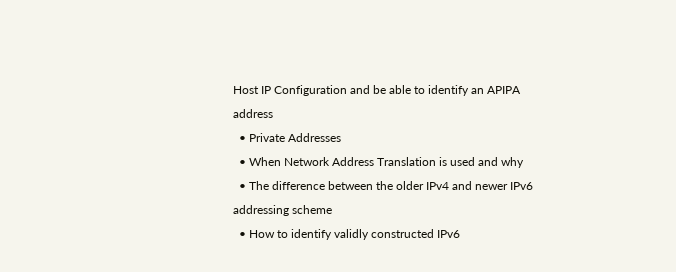Host IP Configuration and be able to identify an APIPA address
  • Private Addresses
  • When Network Address Translation is used and why
  • The difference between the older IPv4 and newer IPv6 addressing scheme
  • How to identify validly constructed IPv6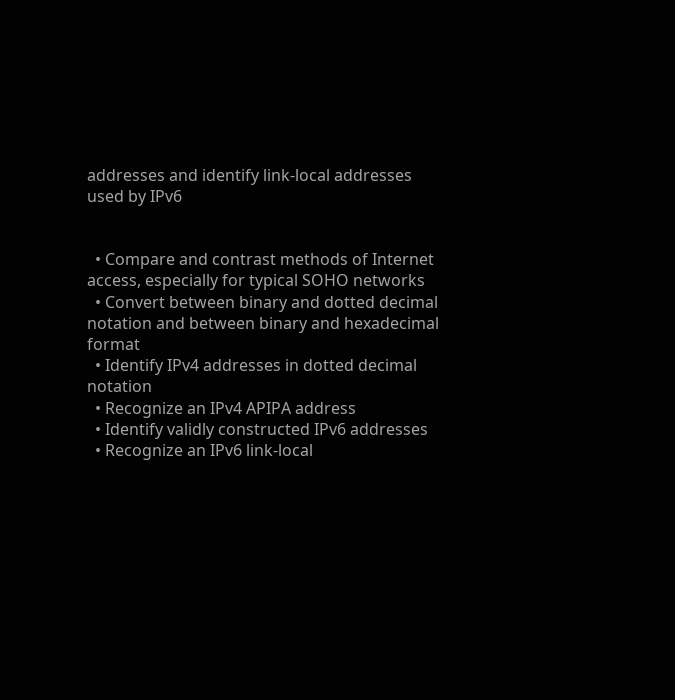addresses and identify link-local addresses used by IPv6


  • Compare and contrast methods of Internet access, especially for typical SOHO networks
  • Convert between binary and dotted decimal notation and between binary and hexadecimal format
  • Identify IPv4 addresses in dotted decimal notation
  • Recognize an IPv4 APIPA address
  • Identify validly constructed IPv6 addresses
  • Recognize an IPv6 link-local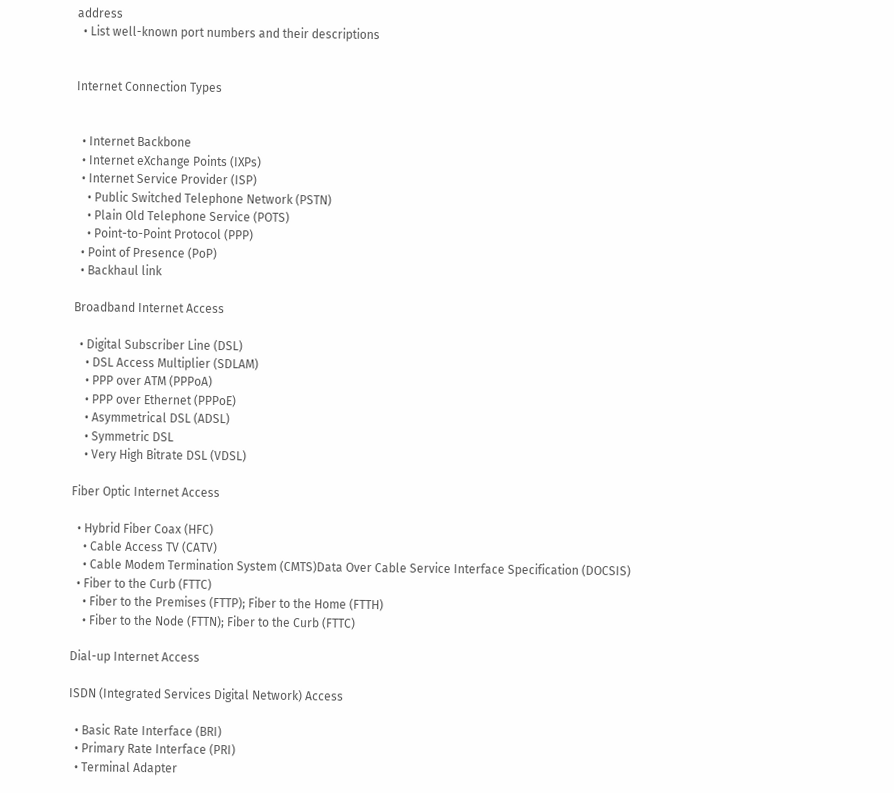address
  • List well-known port numbers and their descriptions


Internet Connection Types


  • Internet Backbone
  • Internet eXchange Points (IXPs)
  • Internet Service Provider (ISP)
    • Public Switched Telephone Network (PSTN)
    • Plain Old Telephone Service (POTS)
    • Point-to-Point Protocol (PPP)
  • Point of Presence (PoP)
  • Backhaul link

Broadband Internet Access

  • Digital Subscriber Line (DSL)
    • DSL Access Multiplier (SDLAM)
    • PPP over ATM (PPPoA)
    • PPP over Ethernet (PPPoE)
    • Asymmetrical DSL (ADSL)
    • Symmetric DSL
    • Very High Bitrate DSL (VDSL)

Fiber Optic Internet Access

  • Hybrid Fiber Coax (HFC)
    • Cable Access TV (CATV)
    • Cable Modem Termination System (CMTS)Data Over Cable Service Interface Specification (DOCSIS)
  • Fiber to the Curb (FTTC)
    • Fiber to the Premises (FTTP); Fiber to the Home (FTTH)
    • Fiber to the Node (FTTN); Fiber to the Curb (FTTC)

Dial-up Internet Access

ISDN (Integrated Services Digital Network) Access

  • Basic Rate Interface (BRI)
  • Primary Rate Interface (PRI)
  • Terminal Adapter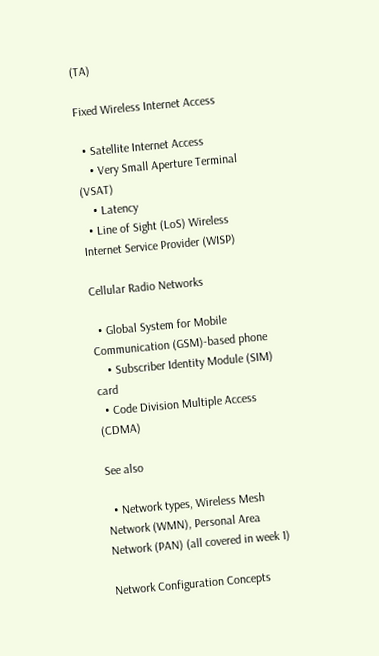(TA)

Fixed Wireless Internet Access

  • Satellite Internet Access
    • Very Small Aperture Terminal (VSAT)
    • Latency
  • Line of Sight (LoS) Wireless Internet Service Provider (WISP)

Cellular Radio Networks

  • Global System for Mobile Communication (GSM)-based phone
    • Subscriber Identity Module (SIM) card
  • Code Division Multiple Access (CDMA)

See also

  • Network types, Wireless Mesh Network (WMN), Personal Area Network (PAN) (all covered in week 1)

Network Configuration Concepts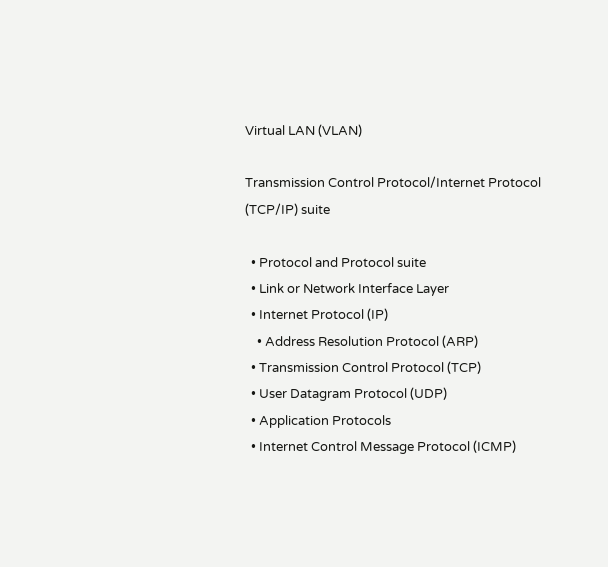Virtual LAN (VLAN)

Transmission Control Protocol/Internet Protocol (TCP/IP) suite

  • Protocol and Protocol suite
  • Link or Network Interface Layer
  • Internet Protocol (IP)
    • Address Resolution Protocol (ARP)
  • Transmission Control Protocol (TCP)
  • User Datagram Protocol (UDP)
  • Application Protocols
  • Internet Control Message Protocol (ICMP)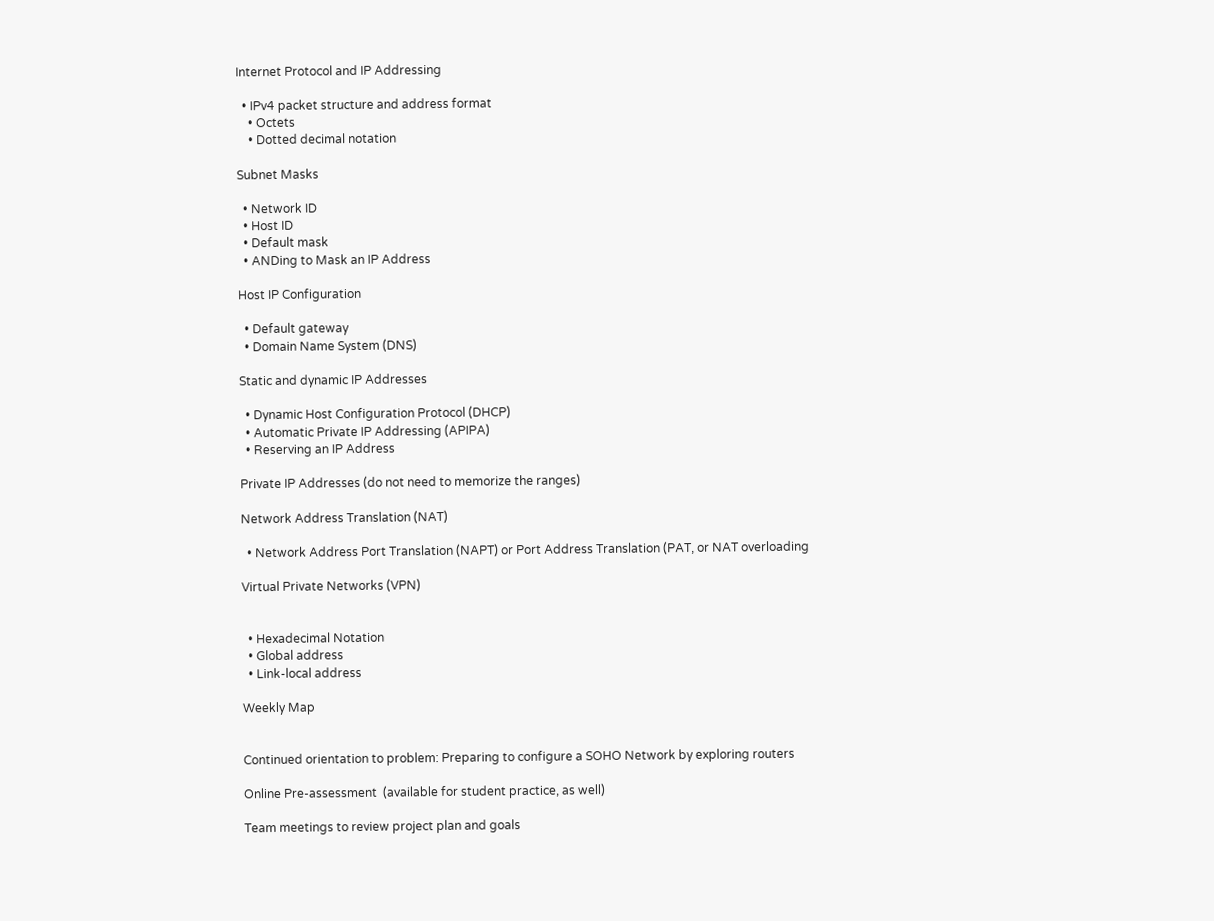Internet Protocol and IP Addressing

  • IPv4 packet structure and address format
    • Octets
    • Dotted decimal notation

Subnet Masks

  • Network ID
  • Host ID
  • Default mask
  • ANDing to Mask an IP Address

Host IP Configuration

  • Default gateway
  • Domain Name System (DNS)

Static and dynamic IP Addresses

  • Dynamic Host Configuration Protocol (DHCP)
  • Automatic Private IP Addressing (APIPA)
  • Reserving an IP Address

Private IP Addresses (do not need to memorize the ranges)

Network Address Translation (NAT)

  • Network Address Port Translation (NAPT) or Port Address Translation (PAT, or NAT overloading

Virtual Private Networks (VPN)


  • Hexadecimal Notation
  • Global address
  • Link-local address

Weekly Map


Continued orientation to problem: Preparing to configure a SOHO Network by exploring routers

Online Pre-assessment  (available for student practice, as well)

Team meetings to review project plan and goals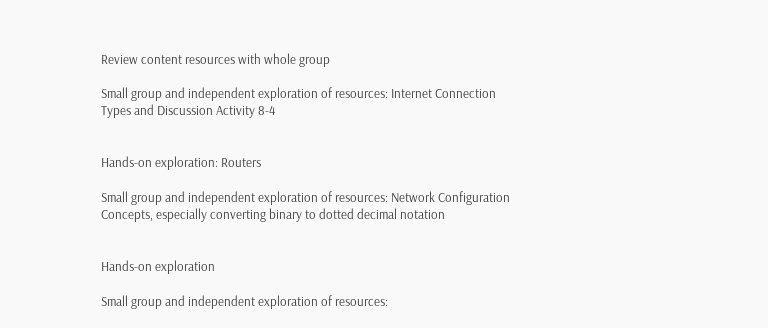Review content resources with whole group

Small group and independent exploration of resources: Internet Connection Types and Discussion Activity 8-4


Hands-on exploration: Routers

Small group and independent exploration of resources: Network Configuration Concepts, especially converting binary to dotted decimal notation


Hands-on exploration

Small group and independent exploration of resources: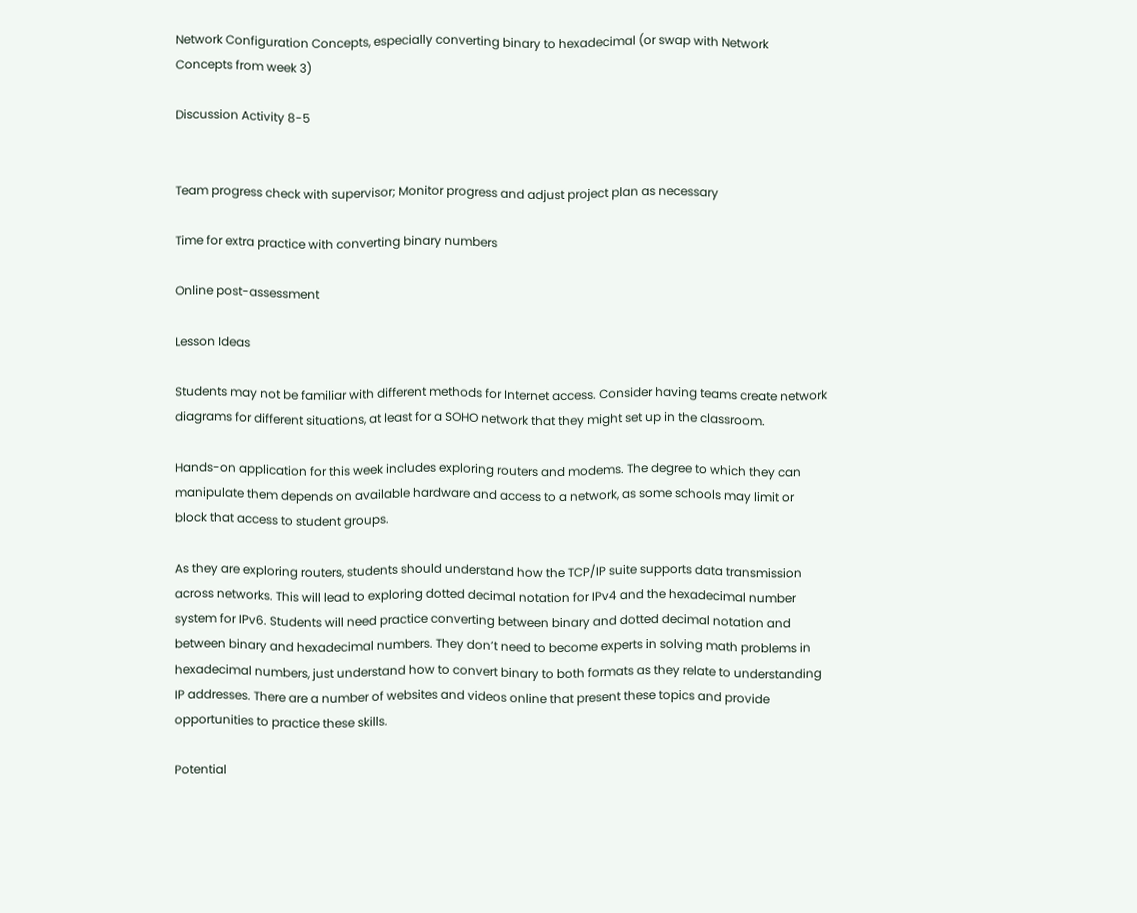Network Configuration Concepts, especially converting binary to hexadecimal (or swap with Network Concepts from week 3)

Discussion Activity 8-5


Team progress check with supervisor; Monitor progress and adjust project plan as necessary

Time for extra practice with converting binary numbers

Online post-assessment

Lesson Ideas

Students may not be familiar with different methods for Internet access. Consider having teams create network diagrams for different situations, at least for a SOHO network that they might set up in the classroom.

Hands-on application for this week includes exploring routers and modems. The degree to which they can manipulate them depends on available hardware and access to a network, as some schools may limit or block that access to student groups.

As they are exploring routers, students should understand how the TCP/IP suite supports data transmission across networks. This will lead to exploring dotted decimal notation for IPv4 and the hexadecimal number system for IPv6. Students will need practice converting between binary and dotted decimal notation and between binary and hexadecimal numbers. They don’t need to become experts in solving math problems in hexadecimal numbers, just understand how to convert binary to both formats as they relate to understanding IP addresses. There are a number of websites and videos online that present these topics and provide opportunities to practice these skills.

Potential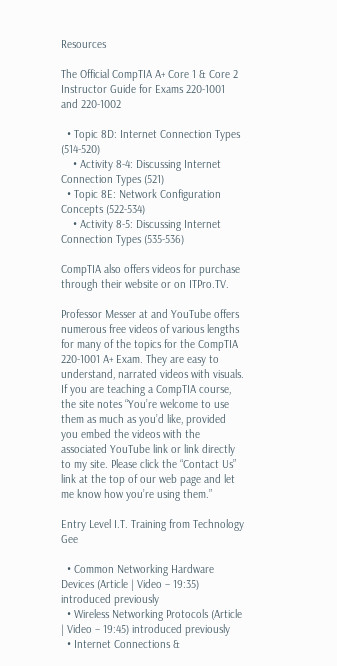Resources

The Official CompTIA A+ Core 1 & Core 2 Instructor Guide for Exams 220-1001 and 220-1002

  • Topic 8D: Internet Connection Types (514-520)
    • Activity 8-4: Discussing Internet Connection Types (521)
  • Topic 8E: Network Configuration Concepts (522-534)
    • Activity 8-5: Discussing Internet Connection Types (535-536)

CompTIA also offers videos for purchase through their website or on ITPro.TV.

Professor Messer at and YouTube offers numerous free videos of various lengths for many of the topics for the CompTIA 220-1001 A+ Exam. They are easy to understand, narrated videos with visuals. If you are teaching a CompTIA course, the site notes “You’re welcome to use them as much as you’d like, provided you embed the videos with the associated YouTube link or link directly to my site. Please click the “Contact Us” link at the top of our web page and let me know how you’re using them.”

Entry Level I.T. Training from Technology Gee

  • Common Networking Hardware Devices (Article | Video – 19:35) introduced previously
  • Wireless Networking Protocols (Article | Video – 19:45) introduced previously
  • Internet Connections &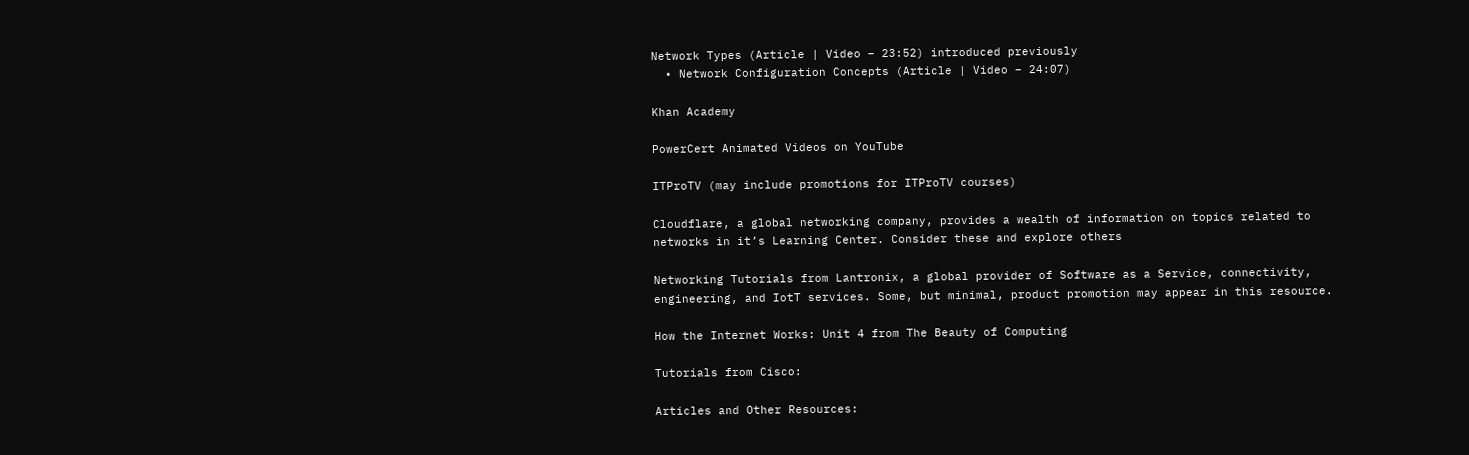Network Types (Article | Video – 23:52) introduced previously
  • Network Configuration Concepts (Article | Video – 24:07)

Khan Academy

PowerCert Animated Videos on YouTube

ITProTV (may include promotions for ITProTV courses)

Cloudflare, a global networking company, provides a wealth of information on topics related to networks in it’s Learning Center. Consider these and explore others

Networking Tutorials from Lantronix, a global provider of Software as a Service, connectivity, engineering, and IotT services. Some, but minimal, product promotion may appear in this resource.

How the Internet Works: Unit 4 from The Beauty of Computing

Tutorials from Cisco:

Articles and Other Resources: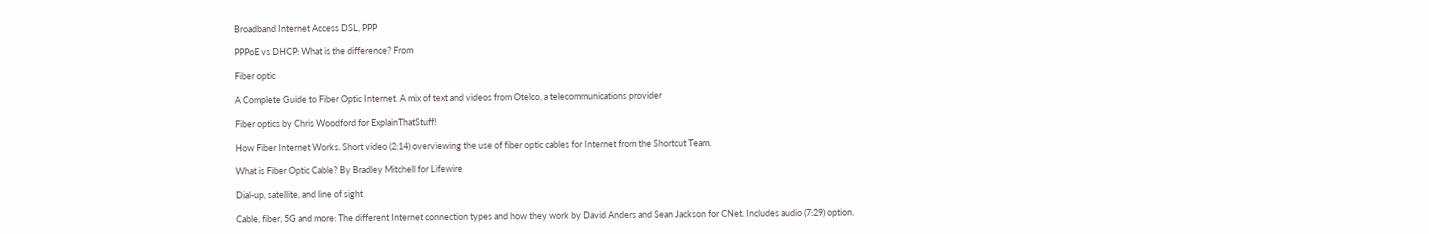Broadband Internet Access DSL, PPP

PPPoE vs DHCP: What is the difference? From

Fiber optic

A Complete Guide to Fiber Optic Internet. A mix of text and videos from Otelco, a telecommunications provider

Fiber optics by Chris Woodford for ExplainThatStuff!

How Fiber Internet Works. Short video (2:14) overviewing the use of fiber optic cables for Internet from the Shortcut Team.

What is Fiber Optic Cable? By Bradley Mitchell for Lifewire

Dial-up, satellite, and line of sight

Cable, fiber, 5G and more: The different Internet connection types and how they work by David Anders and Sean Jackson for CNet. Includes audio (7:29) option.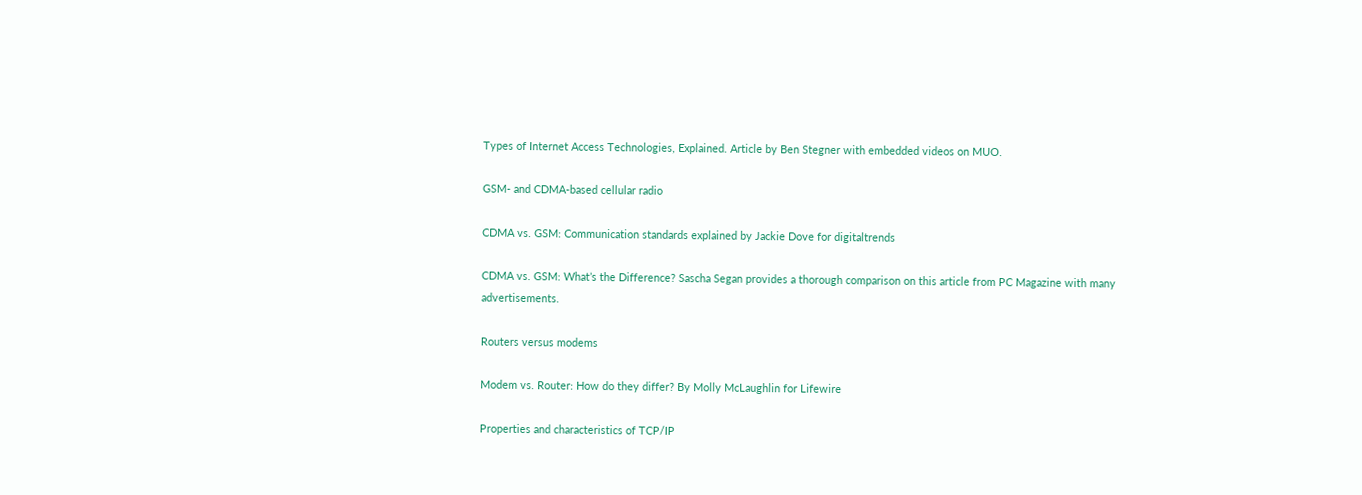Types of Internet Access Technologies, Explained. Article by Ben Stegner with embedded videos on MUO.

GSM- and CDMA-based cellular radio

CDMA vs. GSM: Communication standards explained by Jackie Dove for digitaltrends

CDMA vs. GSM: What’s the Difference? Sascha Segan provides a thorough comparison on this article from PC Magazine with many advertisements.

Routers versus modems

Modem vs. Router: How do they differ? By Molly McLaughlin for Lifewire

Properties and characteristics of TCP/IP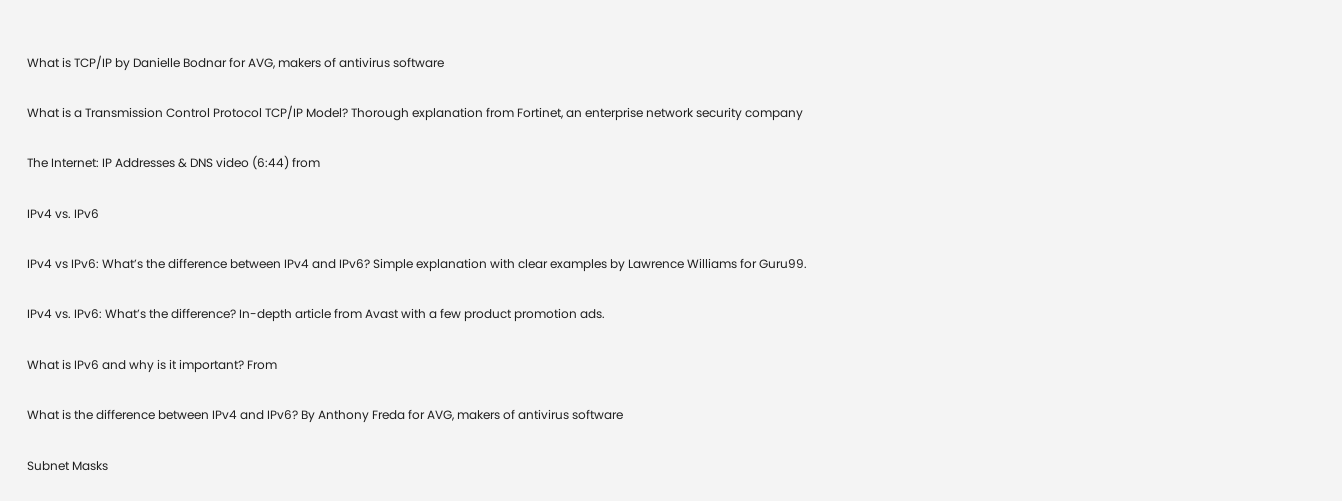What is TCP/IP by Danielle Bodnar for AVG, makers of antivirus software

What is a Transmission Control Protocol TCP/IP Model? Thorough explanation from Fortinet, an enterprise network security company

The Internet: IP Addresses & DNS video (6:44) from

IPv4 vs. IPv6

IPv4 vs IPv6: What’s the difference between IPv4 and IPv6? Simple explanation with clear examples by Lawrence Williams for Guru99.

IPv4 vs. IPv6: What’s the difference? In-depth article from Avast with a few product promotion ads.

What is IPv6 and why is it important? From

What is the difference between IPv4 and IPv6? By Anthony Freda for AVG, makers of antivirus software

Subnet Masks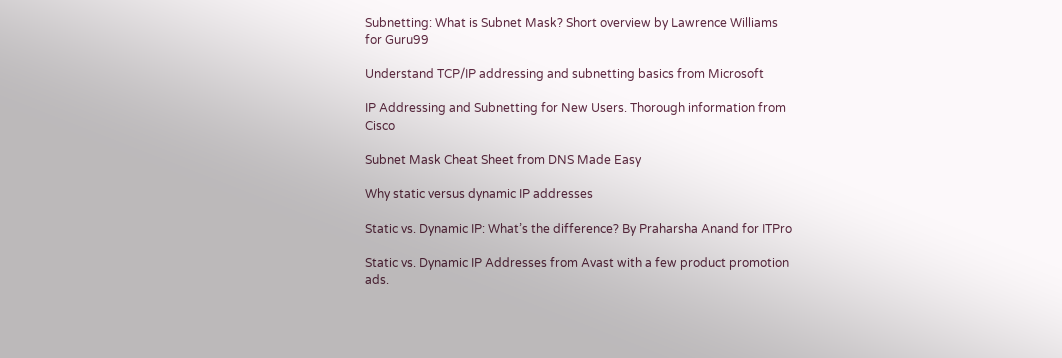Subnetting: What is Subnet Mask? Short overview by Lawrence Williams for Guru99

Understand TCP/IP addressing and subnetting basics from Microsoft

IP Addressing and Subnetting for New Users. Thorough information from Cisco

Subnet Mask Cheat Sheet from DNS Made Easy

Why static versus dynamic IP addresses

Static vs. Dynamic IP: What’s the difference? By Praharsha Anand for ITPro

Static vs. Dynamic IP Addresses from Avast with a few product promotion ads.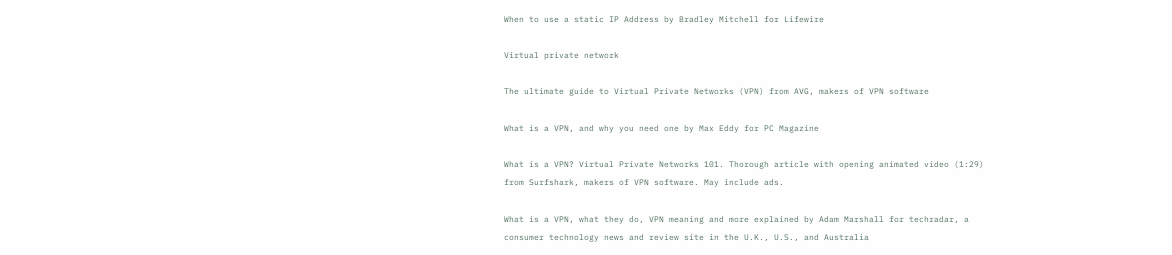When to use a static IP Address by Bradley Mitchell for Lifewire

Virtual private network

The ultimate guide to Virtual Private Networks (VPN) from AVG, makers of VPN software

What is a VPN, and why you need one by Max Eddy for PC Magazine

What is a VPN? Virtual Private Networks 101. Thorough article with opening animated video (1:29) from Surfshark, makers of VPN software. May include ads.

What is a VPN, what they do, VPN meaning and more explained by Adam Marshall for techradar, a consumer technology news and review site in the U.K., U.S., and Australia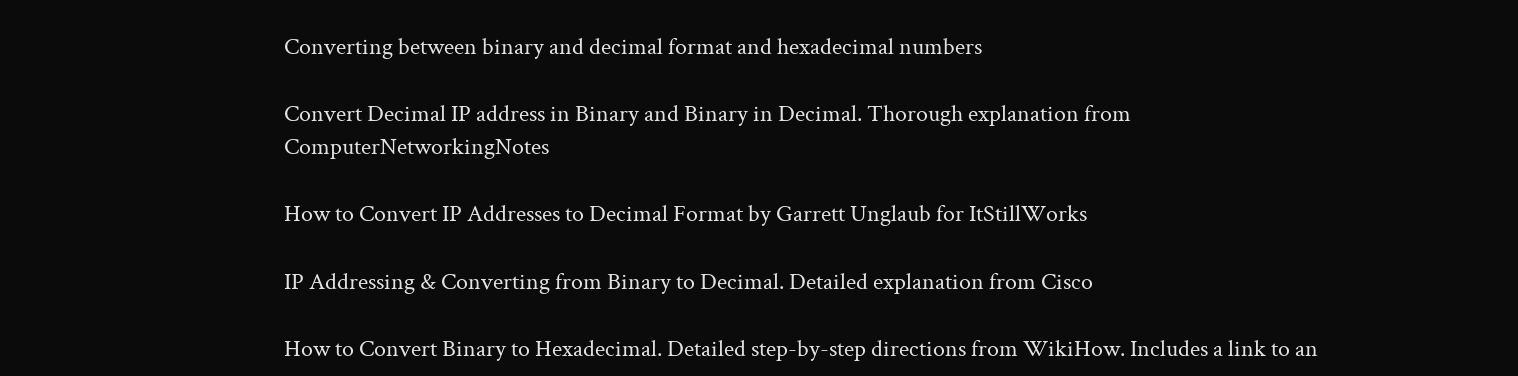Converting between binary and decimal format and hexadecimal numbers

Convert Decimal IP address in Binary and Binary in Decimal. Thorough explanation from ComputerNetworkingNotes

How to Convert IP Addresses to Decimal Format by Garrett Unglaub for ItStillWorks

IP Addressing & Converting from Binary to Decimal. Detailed explanation from Cisco

How to Convert Binary to Hexadecimal. Detailed step-by-step directions from WikiHow. Includes a link to an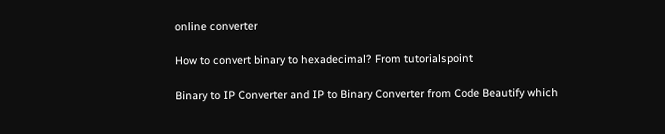online converter

How to convert binary to hexadecimal? From tutorialspoint

Binary to IP Converter and IP to Binary Converter from Code Beautify which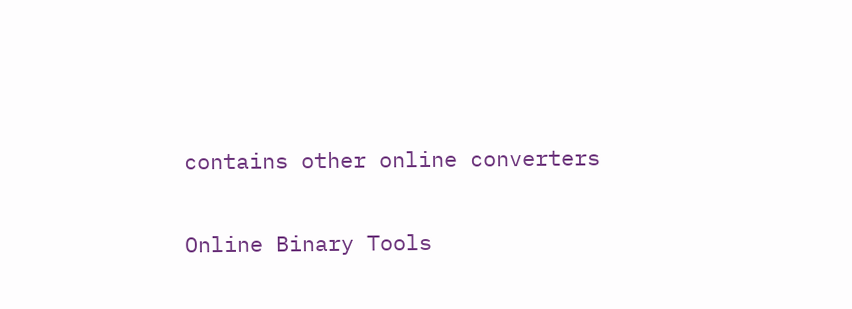contains other online converters

Online Binary Tools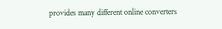provides many different online converters